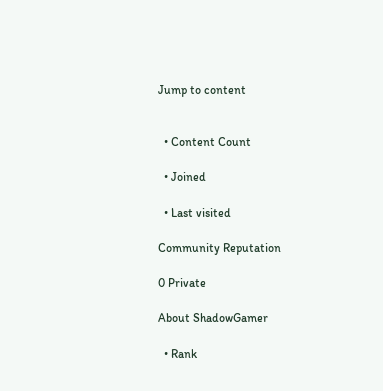Jump to content


  • Content Count

  • Joined

  • Last visited

Community Reputation

0 Private

About ShadowGamer

  • Rank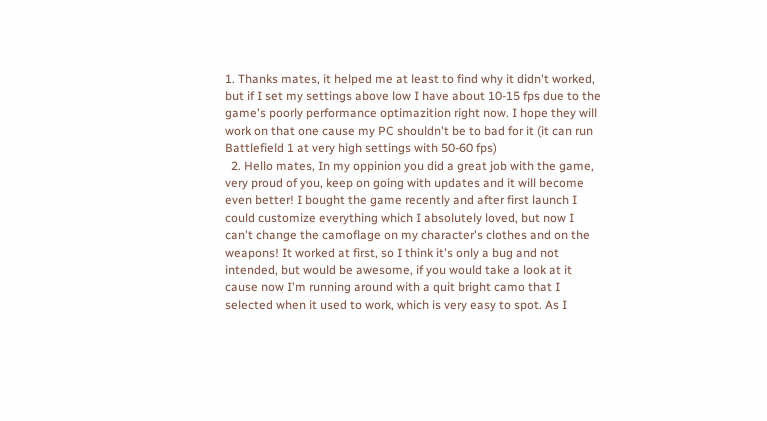1. Thanks mates, it helped me at least to find why it didn't worked, but if I set my settings above low I have about 10-15 fps due to the game's poorly performance optimazition right now. I hope they will work on that one cause my PC shouldn't be to bad for it (it can run Battlefield 1 at very high settings with 50-60 fps)
  2. Hello mates, In my oppinion you did a great job with the game, very proud of you, keep on going with updates and it will become even better! I bought the game recently and after first launch I could customize everything which I absolutely loved, but now I can't change the camoflage on my character's clothes and on the weapons! It worked at first, so I think it's only a bug and not intended, but would be awesome, if you would take a look at it cause now I'm running around with a quit bright camo that I selected when it used to work, which is very easy to spot. As I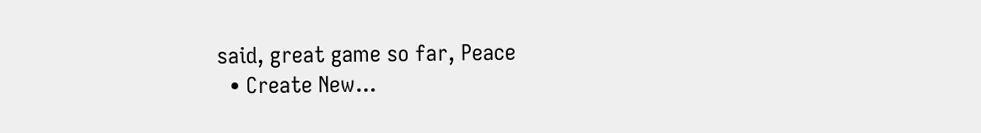said, great game so far, Peace
  • Create New...